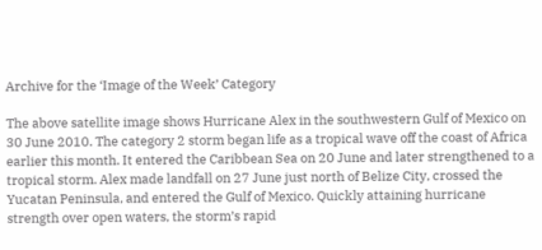Archive for the ‘Image of the Week’ Category

The above satellite image shows Hurricane Alex in the southwestern Gulf of Mexico on 30 June 2010. The category 2 storm began life as a tropical wave off the coast of Africa earlier this month. It entered the Caribbean Sea on 20 June and later strengthened to a tropical storm. Alex made landfall on 27 June just north of Belize City, crossed the Yucatan Peninsula, and entered the Gulf of Mexico. Quickly attaining hurricane strength over open waters, the storm’s rapid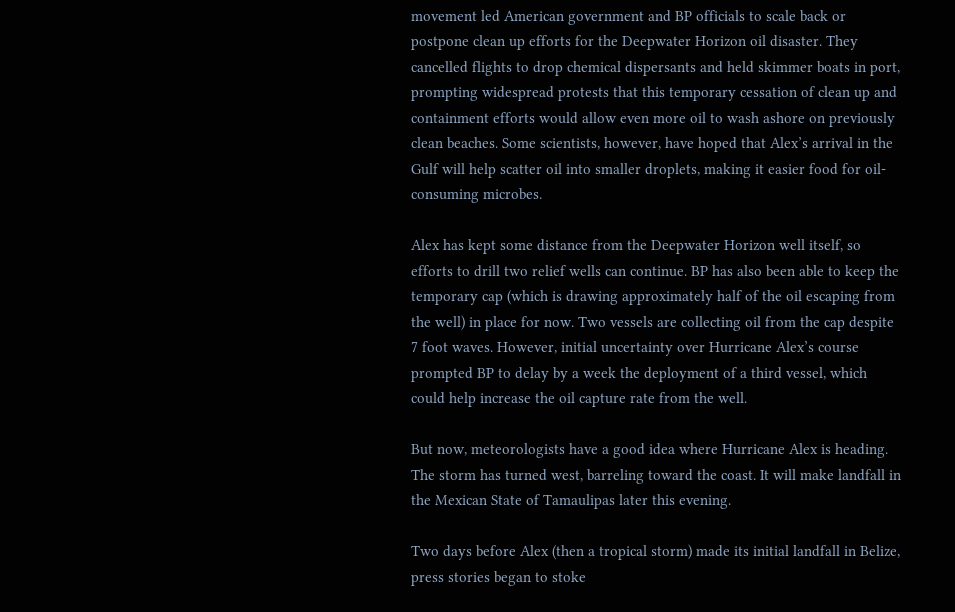movement led American government and BP officials to scale back or postpone clean up efforts for the Deepwater Horizon oil disaster. They cancelled flights to drop chemical dispersants and held skimmer boats in port, prompting widespread protests that this temporary cessation of clean up and containment efforts would allow even more oil to wash ashore on previously clean beaches. Some scientists, however, have hoped that Alex’s arrival in the Gulf will help scatter oil into smaller droplets, making it easier food for oil-consuming microbes.

Alex has kept some distance from the Deepwater Horizon well itself, so efforts to drill two relief wells can continue. BP has also been able to keep the temporary cap (which is drawing approximately half of the oil escaping from the well) in place for now. Two vessels are collecting oil from the cap despite 7 foot waves. However, initial uncertainty over Hurricane Alex’s course prompted BP to delay by a week the deployment of a third vessel, which could help increase the oil capture rate from the well.

But now, meteorologists have a good idea where Hurricane Alex is heading. The storm has turned west, barreling toward the coast. It will make landfall in the Mexican State of Tamaulipas later this evening.

Two days before Alex (then a tropical storm) made its initial landfall in Belize, press stories began to stoke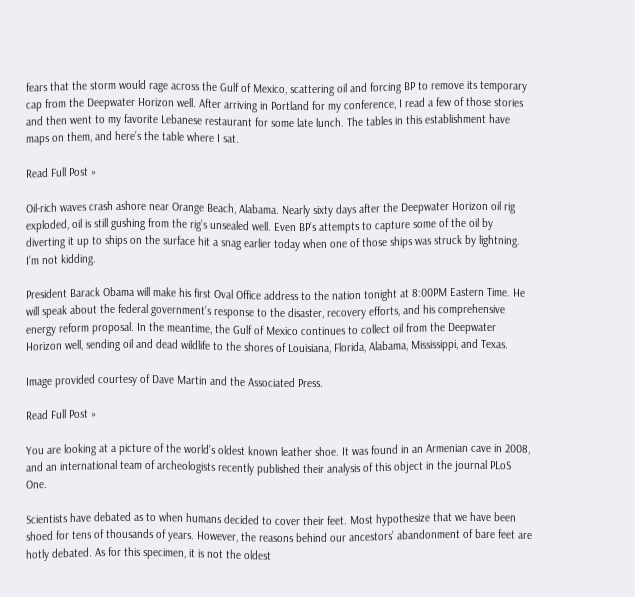fears that the storm would rage across the Gulf of Mexico, scattering oil and forcing BP to remove its temporary cap from the Deepwater Horizon well. After arriving in Portland for my conference, I read a few of those stories and then went to my favorite Lebanese restaurant for some late lunch. The tables in this establishment have maps on them, and here’s the table where I sat.

Read Full Post »

Oil-rich waves crash ashore near Orange Beach, Alabama. Nearly sixty days after the Deepwater Horizon oil rig exploded, oil is still gushing from the rig’s unsealed well. Even BP’s attempts to capture some of the oil by diverting it up to ships on the surface hit a snag earlier today when one of those ships was struck by lightning. I’m not kidding.

President Barack Obama will make his first Oval Office address to the nation tonight at 8:00PM Eastern Time. He will speak about the federal government’s response to the disaster, recovery efforts, and his comprehensive energy reform proposal. In the meantime, the Gulf of Mexico continues to collect oil from the Deepwater Horizon well, sending oil and dead wildlife to the shores of Louisiana, Florida, Alabama, Mississippi, and Texas.

Image provided courtesy of Dave Martin and the Associated Press.

Read Full Post »

You are looking at a picture of the world’s oldest known leather shoe. It was found in an Armenian cave in 2008, and an international team of archeologists recently published their analysis of this object in the journal PLoS One.

Scientists have debated as to when humans decided to cover their feet. Most hypothesize that we have been shoed for tens of thousands of years. However, the reasons behind our ancestors’ abandonment of bare feet are hotly debated. As for this specimen, it is not the oldest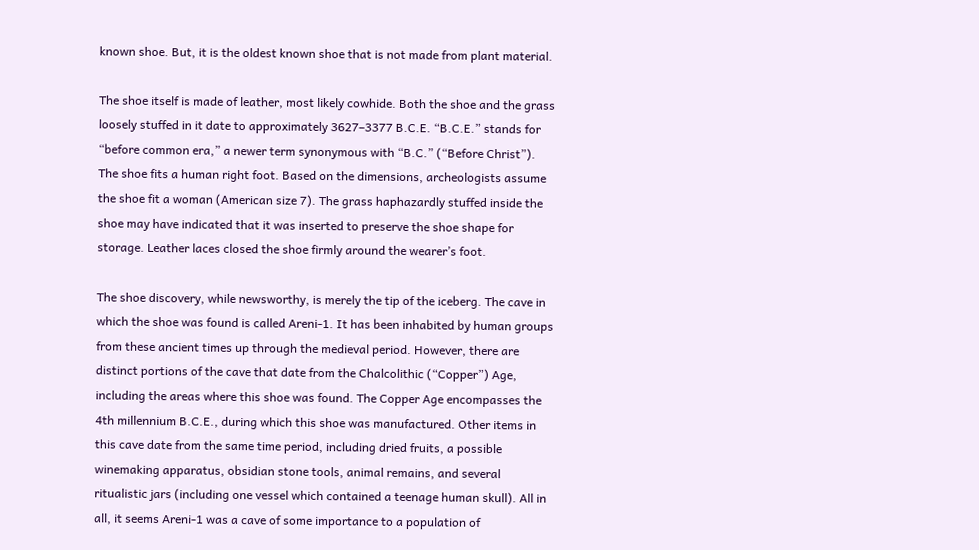known shoe. But, it is the oldest known shoe that is not made from plant material.

The shoe itself is made of leather, most likely cowhide. Both the shoe and the grass loosely stuffed in it date to approximately 3627–3377 B.C.E. “B.C.E.” stands for “before common era,” a newer term synonymous with “B.C.” (“Before Christ”). The shoe fits a human right foot. Based on the dimensions, archeologists assume the shoe fit a woman (American size 7). The grass haphazardly stuffed inside the shoe may have indicated that it was inserted to preserve the shoe shape for storage. Leather laces closed the shoe firmly around the wearer’s foot.

The shoe discovery, while newsworthy, is merely the tip of the iceberg. The cave in which the shoe was found is called Areni-1. It has been inhabited by human groups from these ancient times up through the medieval period. However, there are distinct portions of the cave that date from the Chalcolithic (“Copper”) Age, including the areas where this shoe was found. The Copper Age encompasses the 4th millennium B.C.E., during which this shoe was manufactured. Other items in this cave date from the same time period, including dried fruits, a possible winemaking apparatus, obsidian stone tools, animal remains, and several ritualistic jars (including one vessel which contained a teenage human skull). All in all, it seems Areni-1 was a cave of some importance to a population of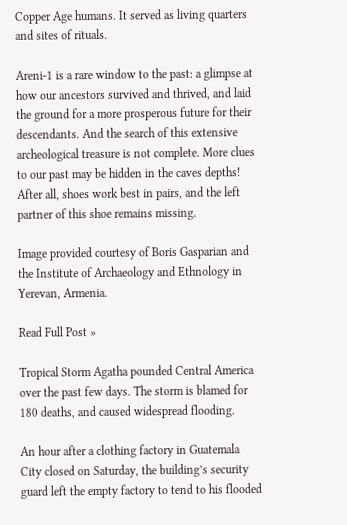Copper Age humans. It served as living quarters and sites of rituals.

Areni-1 is a rare window to the past: a glimpse at how our ancestors survived and thrived, and laid the ground for a more prosperous future for their descendants. And the search of this extensive archeological treasure is not complete. More clues to our past may be hidden in the caves depths! After all, shoes work best in pairs, and the left partner of this shoe remains missing.

Image provided courtesy of Boris Gasparian and the Institute of Archaeology and Ethnology in Yerevan, Armenia.

Read Full Post »

Tropical Storm Agatha pounded Central America over the past few days. The storm is blamed for 180 deaths, and caused widespread flooding.

An hour after a clothing factory in Guatemala City closed on Saturday, the building’s security guard left the empty factory to tend to his flooded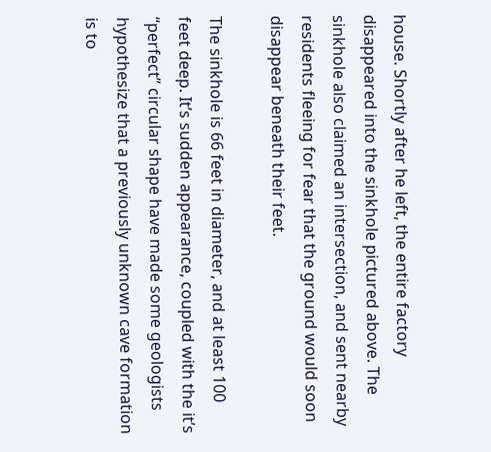house. Shortly after he left, the entire factory disappeared into the sinkhole pictured above. The sinkhole also claimed an intersection, and sent nearby residents fleeing for fear that the ground would soon disappear beneath their feet.

The sinkhole is 66 feet in diameter, and at least 100 feet deep. It’s sudden appearance, coupled with the it’s “perfect” circular shape have made some geologists hypothesize that a previously unknown cave formation is to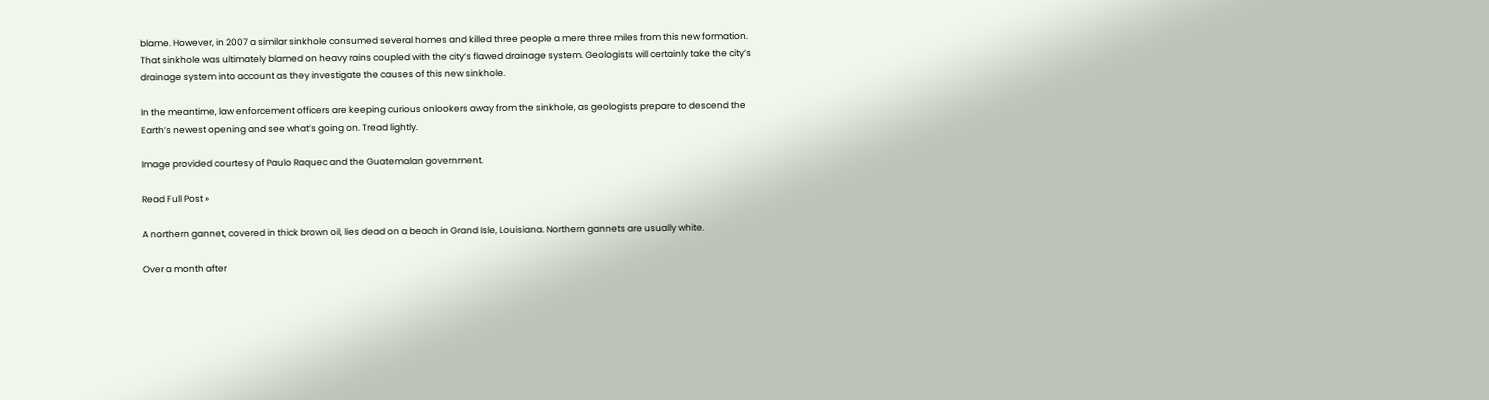blame. However, in 2007 a similar sinkhole consumed several homes and killed three people a mere three miles from this new formation. That sinkhole was ultimately blamed on heavy rains coupled with the city’s flawed drainage system. Geologists will certainly take the city’s drainage system into account as they investigate the causes of this new sinkhole.

In the meantime, law enforcement officers are keeping curious onlookers away from the sinkhole, as geologists prepare to descend the Earth’s newest opening and see what’s going on. Tread lightly.

Image provided courtesy of Paulo Raquec and the Guatemalan government.

Read Full Post »

A northern gannet, covered in thick brown oil, lies dead on a beach in Grand Isle, Louisiana. Northern gannets are usually white.

Over a month after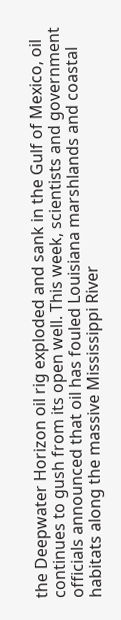the Deepwater Horizon oil rig exploded and sank in the Gulf of Mexico, oil continues to gush from its open well. This week, scientists and government officials announced that oil has fouled Louisiana marshlands and coastal habitats along the massive Mississippi River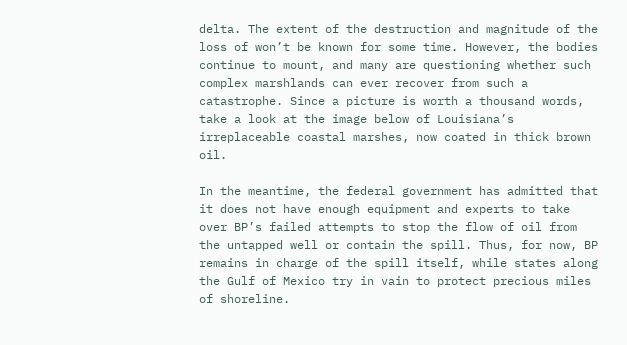delta. The extent of the destruction and magnitude of the loss of won’t be known for some time. However, the bodies continue to mount, and many are questioning whether such complex marshlands can ever recover from such a catastrophe. Since a picture is worth a thousand words, take a look at the image below of Louisiana’s irreplaceable coastal marshes, now coated in thick brown oil.

In the meantime, the federal government has admitted that it does not have enough equipment and experts to take over BP’s failed attempts to stop the flow of oil from the untapped well or contain the spill. Thus, for now, BP remains in charge of the spill itself, while states along the Gulf of Mexico try in vain to protect precious miles of shoreline.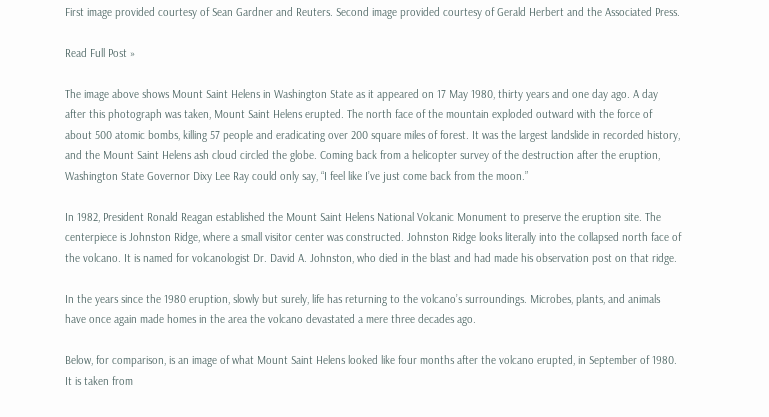First image provided courtesy of Sean Gardner and Reuters. Second image provided courtesy of Gerald Herbert and the Associated Press.

Read Full Post »

The image above shows Mount Saint Helens in Washington State as it appeared on 17 May 1980, thirty years and one day ago. A day after this photograph was taken, Mount Saint Helens erupted. The north face of the mountain exploded outward with the force of about 500 atomic bombs, killing 57 people and eradicating over 200 square miles of forest. It was the largest landslide in recorded history, and the Mount Saint Helens ash cloud circled the globe. Coming back from a helicopter survey of the destruction after the eruption, Washington State Governor Dixy Lee Ray could only say, “I feel like I’ve just come back from the moon.”

In 1982, President Ronald Reagan established the Mount Saint Helens National Volcanic Monument to preserve the eruption site. The centerpiece is Johnston Ridge, where a small visitor center was constructed. Johnston Ridge looks literally into the collapsed north face of the volcano. It is named for volcanologist Dr. David A. Johnston, who died in the blast and had made his observation post on that ridge.

In the years since the 1980 eruption, slowly but surely, life has returning to the volcano’s surroundings. Microbes, plants, and animals have once again made homes in the area the volcano devastated a mere three decades ago.

Below, for comparison, is an image of what Mount Saint Helens looked like four months after the volcano erupted, in September of 1980. It is taken from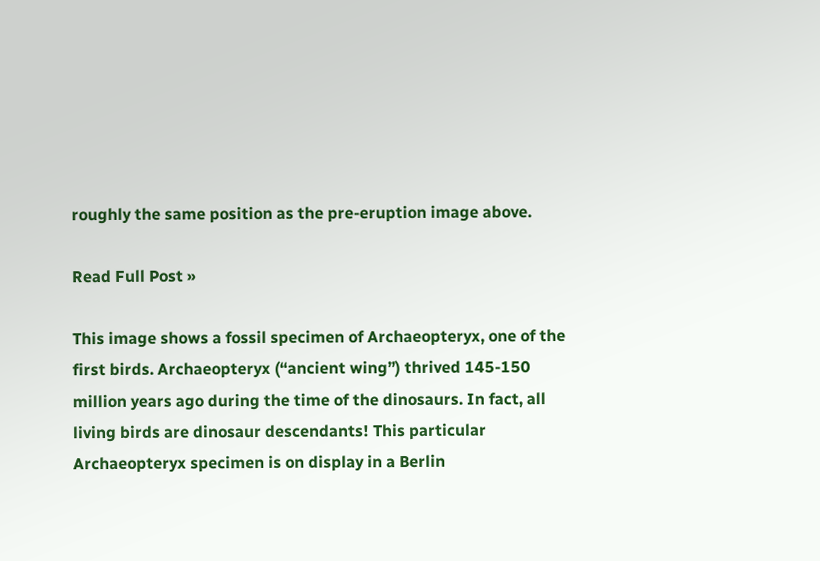roughly the same position as the pre-eruption image above.

Read Full Post »

This image shows a fossil specimen of Archaeopteryx, one of the first birds. Archaeopteryx (“ancient wing”) thrived 145-150 million years ago during the time of the dinosaurs. In fact, all living birds are dinosaur descendants! This particular Archaeopteryx specimen is on display in a Berlin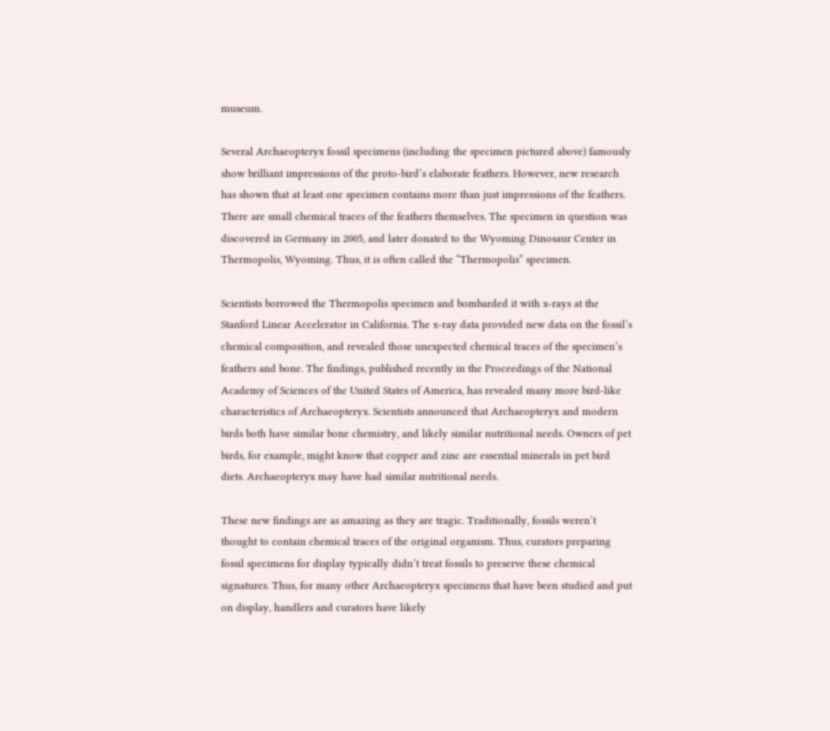museum.

Several Archaeopteryx fossil specimens (including the specimen pictured above) famously show brilliant impressions of the proto-bird’s elaborate feathers. However, new research has shown that at least one specimen contains more than just impressions of the feathers. There are small chemical traces of the feathers themselves. The specimen in question was discovered in Germany in 2005, and later donated to the Wyoming Dinosaur Center in Thermopolis, Wyoming. Thus, it is often called the “Thermopolis” specimen.

Scientists borrowed the Thermopolis specimen and bombarded it with x-rays at the Stanford Linear Accelerator in California. The x-ray data provided new data on the fossil’s chemical composition, and revealed those unexpected chemical traces of the specimen’s feathers and bone. The findings, published recently in the Proceedings of the National Academy of Sciences of the United States of America, has revealed many more bird-like characteristics of Archaeopteryx. Scientists announced that Archaeopteryx and modern birds both have similar bone chemistry, and likely similar nutritional needs. Owners of pet birds, for example, might know that copper and zinc are essential minerals in pet bird diets. Archaeopteryx may have had similar nutritional needs.

These new findings are as amazing as they are tragic. Traditionally, fossils weren’t thought to contain chemical traces of the original organism. Thus, curators preparing fossil specimens for display typically didn’t treat fossils to preserve these chemical signatures. Thus, for many other Archaeopteryx specimens that have been studied and put on display, handlers and curators have likely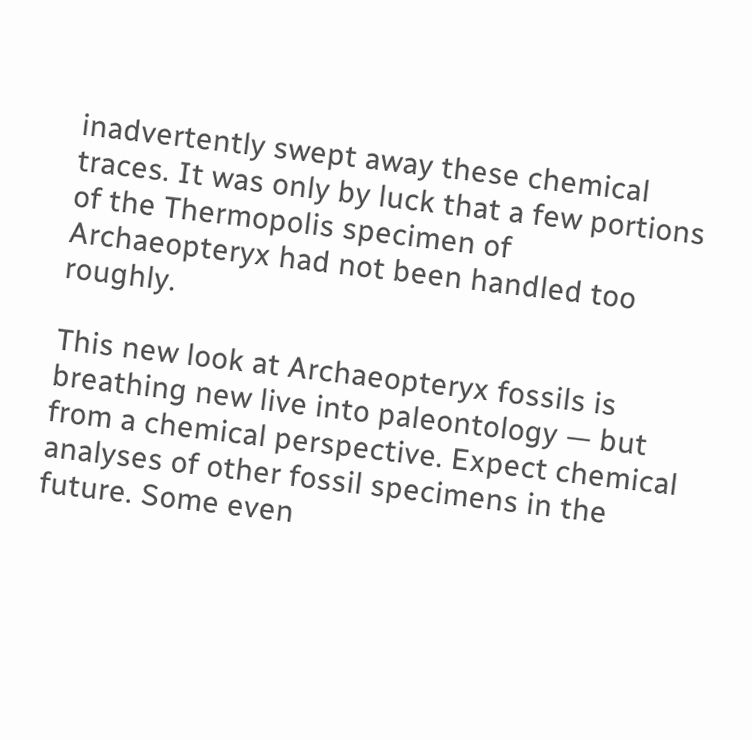inadvertently swept away these chemical traces. It was only by luck that a few portions of the Thermopolis specimen of Archaeopteryx had not been handled too roughly.

This new look at Archaeopteryx fossils is breathing new live into paleontology — but from a chemical perspective. Expect chemical analyses of other fossil specimens in the future. Some even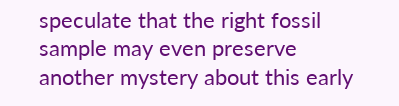speculate that the right fossil sample may even preserve another mystery about this early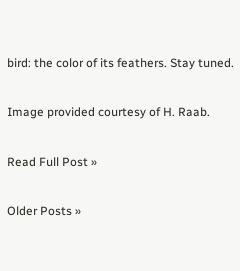bird: the color of its feathers. Stay tuned.

Image provided courtesy of H. Raab.

Read Full Post »

Older Posts »